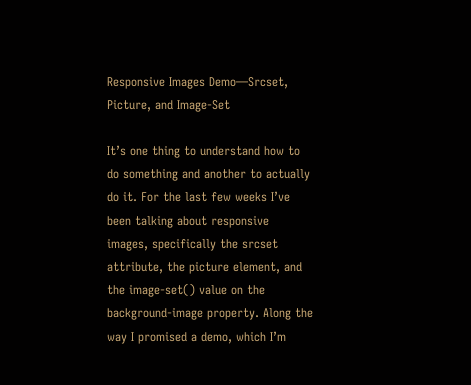Responsive Images Demo—Srcset, Picture, and Image-Set

It’s one thing to understand how to do something and another to actually do it. For the last few weeks I’ve been talking about responsive images, specifically the srcset attribute, the picture element, and the image-set() value on the background-image property. Along the way I promised a demo, which I’m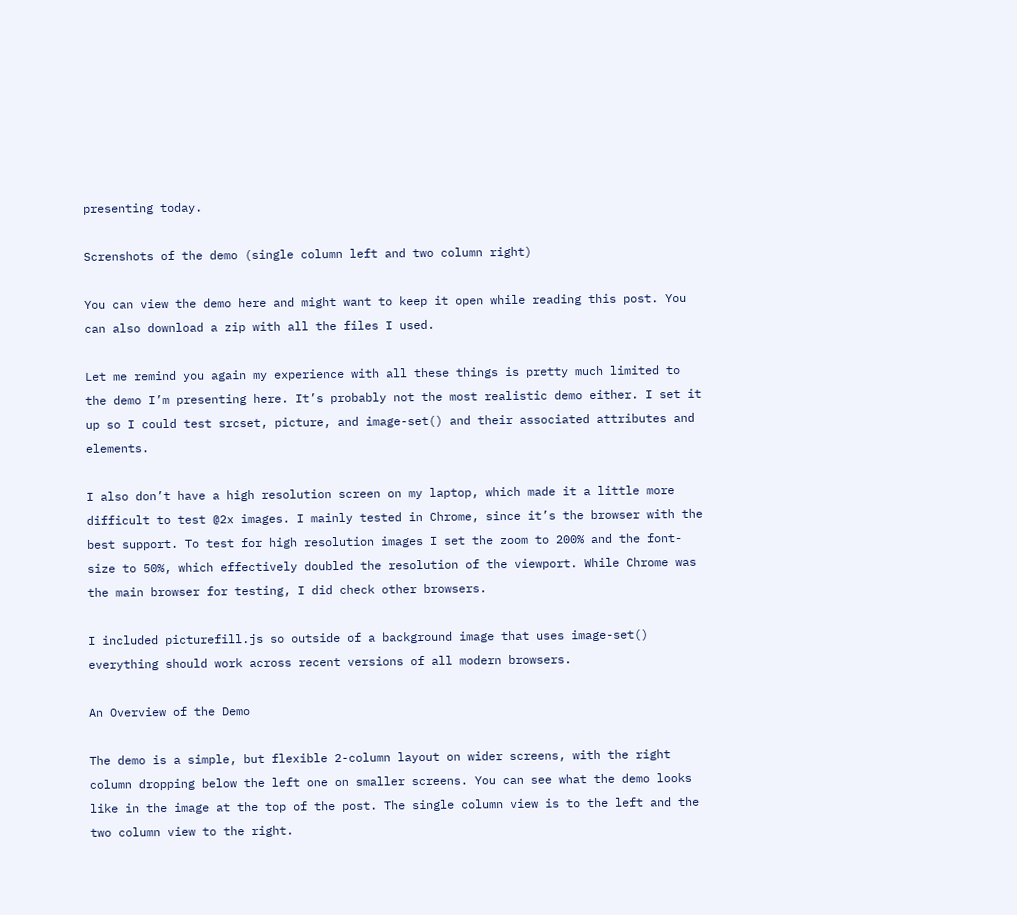presenting today.

Screnshots of the demo (single column left and two column right)

You can view the demo here and might want to keep it open while reading this post. You can also download a zip with all the files I used.

Let me remind you again my experience with all these things is pretty much limited to the demo I’m presenting here. It’s probably not the most realistic demo either. I set it up so I could test srcset, picture, and image-set() and their associated attributes and elements.

I also don’t have a high resolution screen on my laptop, which made it a little more difficult to test @2x images. I mainly tested in Chrome, since it’s the browser with the best support. To test for high resolution images I set the zoom to 200% and the font-size to 50%, which effectively doubled the resolution of the viewport. While Chrome was the main browser for testing, I did check other browsers.

I included picturefill.js so outside of a background image that uses image-set() everything should work across recent versions of all modern browsers.

An Overview of the Demo

The demo is a simple, but flexible 2-column layout on wider screens, with the right column dropping below the left one on smaller screens. You can see what the demo looks like in the image at the top of the post. The single column view is to the left and the two column view to the right.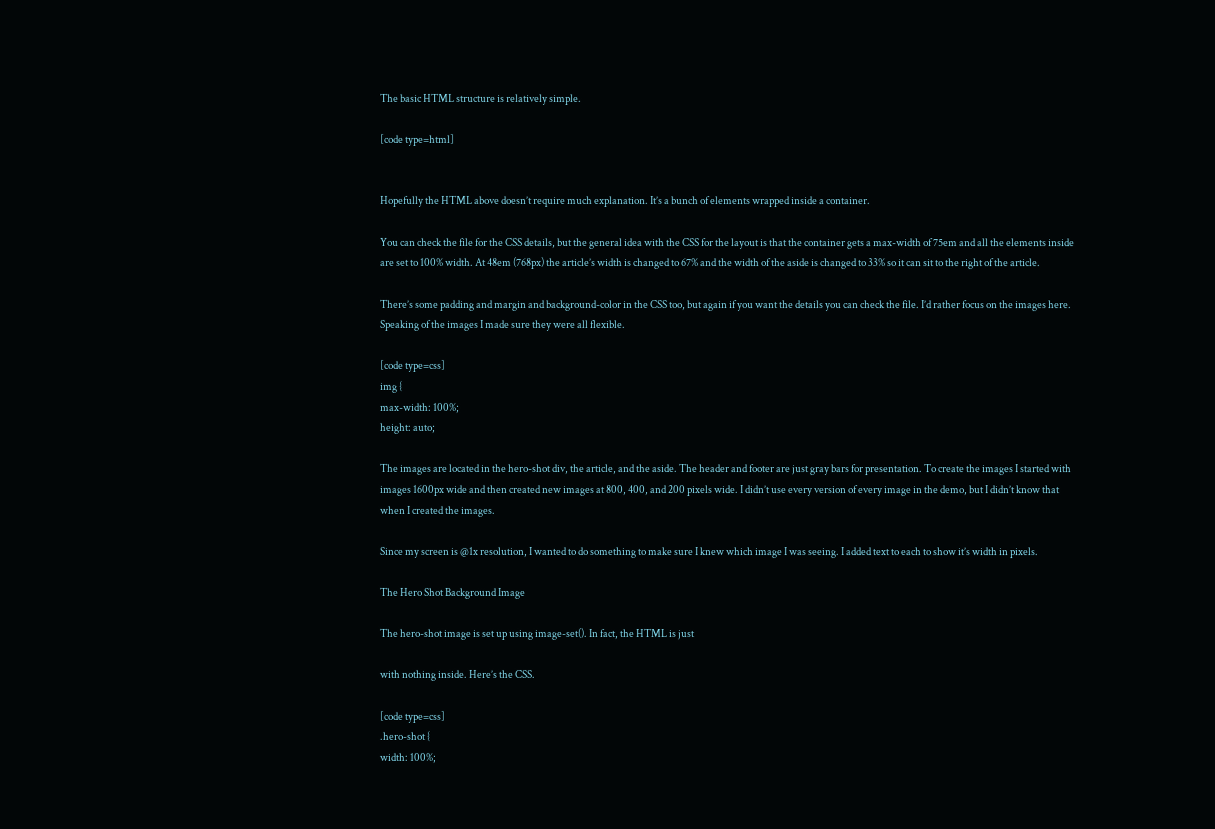The basic HTML structure is relatively simple.

[code type=html]


Hopefully the HTML above doesn’t require much explanation. It’s a bunch of elements wrapped inside a container.

You can check the file for the CSS details, but the general idea with the CSS for the layout is that the container gets a max-width of 75em and all the elements inside are set to 100% width. At 48em (768px) the article’s width is changed to 67% and the width of the aside is changed to 33% so it can sit to the right of the article.

There’s some padding and margin and background-color in the CSS too, but again if you want the details you can check the file. I’d rather focus on the images here. Speaking of the images I made sure they were all flexible.

[code type=css]
img {
max-width: 100%;
height: auto;

The images are located in the hero-shot div, the article, and the aside. The header and footer are just gray bars for presentation. To create the images I started with images 1600px wide and then created new images at 800, 400, and 200 pixels wide. I didn’t use every version of every image in the demo, but I didn’t know that when I created the images.

Since my screen is @1x resolution, I wanted to do something to make sure I knew which image I was seeing. I added text to each to show it’s width in pixels.

The Hero Shot Background Image

The hero-shot image is set up using image-set(). In fact, the HTML is just

with nothing inside. Here’s the CSS.

[code type=css]
.hero-shot {
width: 100%;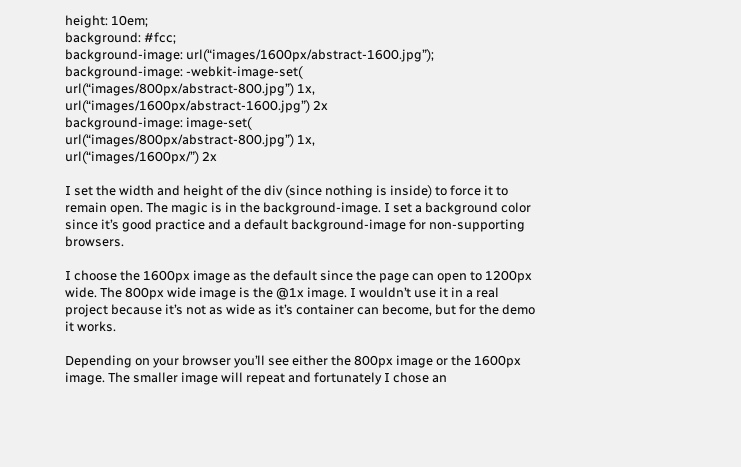height: 10em;
background: #fcc;
background-image: url(“images/1600px/abstract-1600.jpg”);
background-image: -webkit-image-set(
url(“images/800px/abstract-800.jpg”) 1x,
url(“images/1600px/abstract-1600.jpg”) 2x
background-image: image-set(
url(“images/800px/abstract-800.jpg”) 1x,
url(“images/1600px/”) 2x

I set the width and height of the div (since nothing is inside) to force it to remain open. The magic is in the background-image. I set a background color since it’s good practice and a default background-image for non-supporting browsers.

I choose the 1600px image as the default since the page can open to 1200px wide. The 800px wide image is the @1x image. I wouldn’t use it in a real project because it’s not as wide as it’s container can become, but for the demo it works.

Depending on your browser you’ll see either the 800px image or the 1600px image. The smaller image will repeat and fortunately I chose an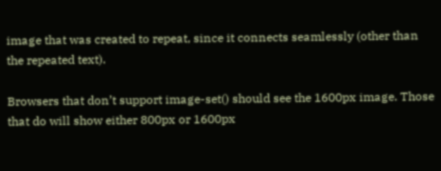image that was created to repeat, since it connects seamlessly (other than the repeated text).

Browsers that don’t support image-set() should see the 1600px image. Those that do will show either 800px or 1600px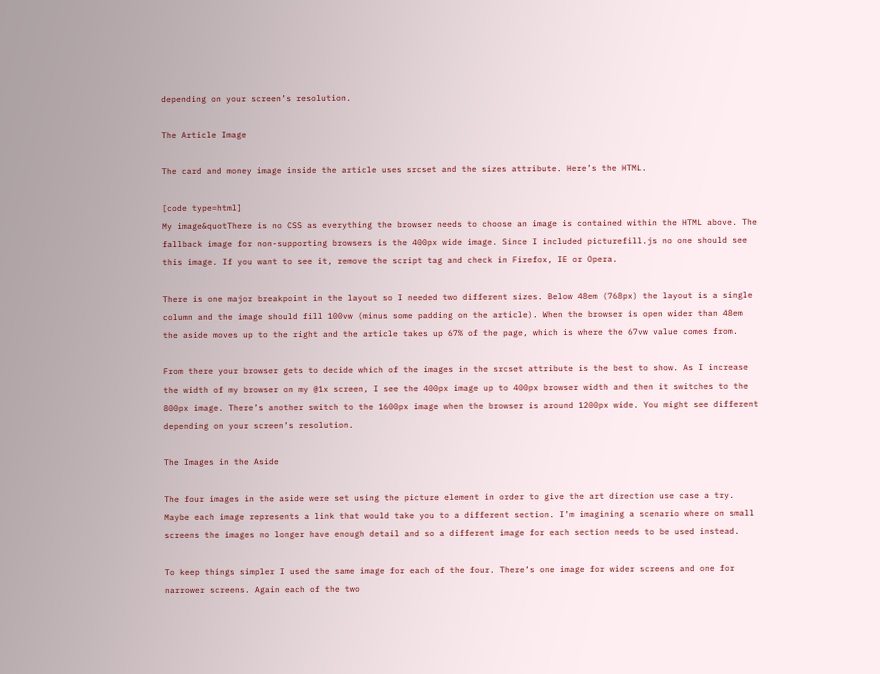depending on your screen’s resolution.

The Article Image

The card and money image inside the article uses srcset and the sizes attribute. Here’s the HTML.

[code type=html]
My image&quotThere is no CSS as everything the browser needs to choose an image is contained within the HTML above. The fallback image for non-supporting browsers is the 400px wide image. Since I included picturefill.js no one should see this image. If you want to see it, remove the script tag and check in Firefox, IE or Opera.

There is one major breakpoint in the layout so I needed two different sizes. Below 48em (768px) the layout is a single column and the image should fill 100vw (minus some padding on the article). When the browser is open wider than 48em the aside moves up to the right and the article takes up 67% of the page, which is where the 67vw value comes from.

From there your browser gets to decide which of the images in the srcset attribute is the best to show. As I increase the width of my browser on my @1x screen, I see the 400px image up to 400px browser width and then it switches to the 800px image. There’s another switch to the 1600px image when the browser is around 1200px wide. You might see different depending on your screen’s resolution.

The Images in the Aside

The four images in the aside were set using the picture element in order to give the art direction use case a try. Maybe each image represents a link that would take you to a different section. I’m imagining a scenario where on small screens the images no longer have enough detail and so a different image for each section needs to be used instead.

To keep things simpler I used the same image for each of the four. There’s one image for wider screens and one for narrower screens. Again each of the two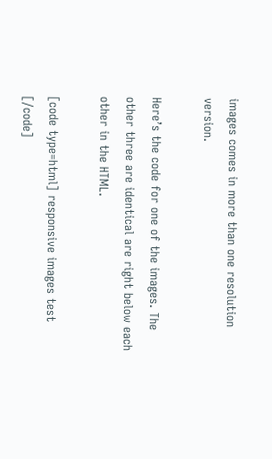images comes in more than one resolution version.

Here’s the code for one of the images. The other three are identical are right below each other in the HTML.

[code type=html] responsive images test [/code]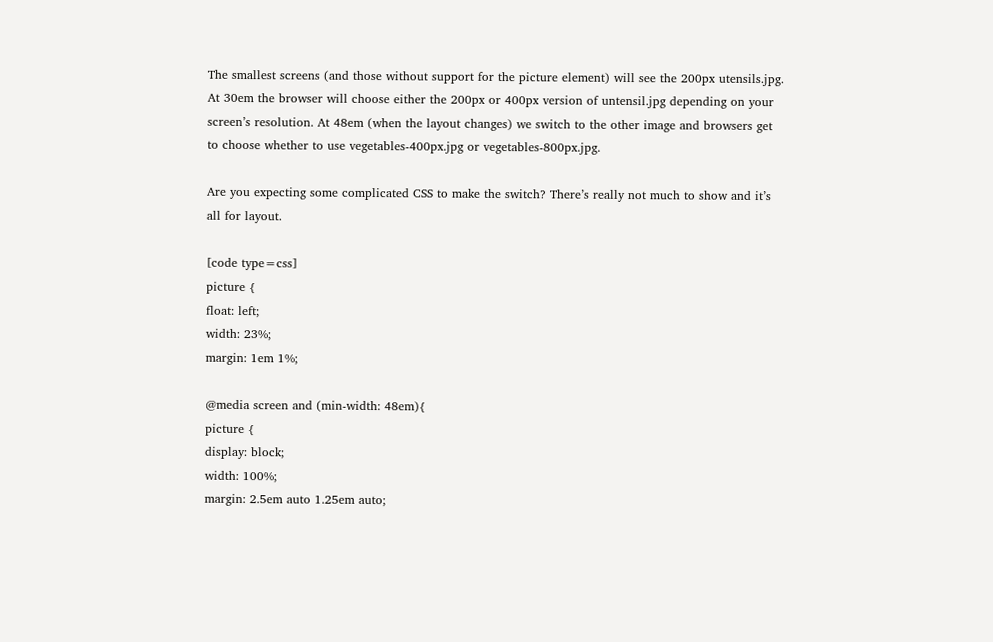The smallest screens (and those without support for the picture element) will see the 200px utensils.jpg. At 30em the browser will choose either the 200px or 400px version of untensil.jpg depending on your screen’s resolution. At 48em (when the layout changes) we switch to the other image and browsers get to choose whether to use vegetables-400px.jpg or vegetables-800px.jpg.

Are you expecting some complicated CSS to make the switch? There’s really not much to show and it’s all for layout.

[code type=css]
picture {
float: left;
width: 23%;
margin: 1em 1%;

@media screen and (min-width: 48em){
picture {
display: block;
width: 100%;
margin: 2.5em auto 1.25em auto;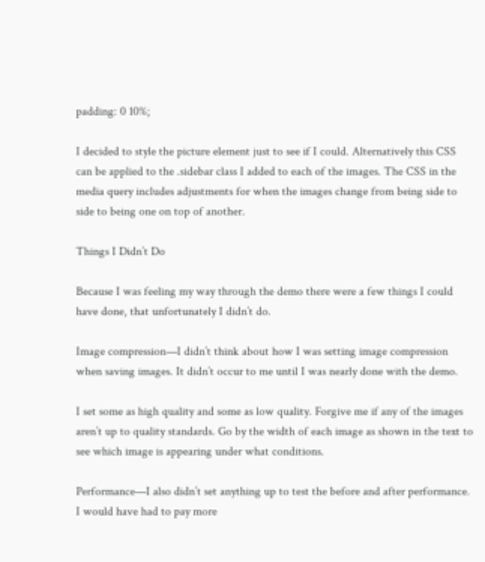padding: 0 10%;

I decided to style the picture element just to see if I could. Alternatively this CSS can be applied to the .sidebar class I added to each of the images. The CSS in the media query includes adjustments for when the images change from being side to side to being one on top of another.

Things I Didn’t Do

Because I was feeling my way through the demo there were a few things I could have done, that unfortunately I didn’t do.

Image compression—I didn’t think about how I was setting image compression when saving images. It didn’t occur to me until I was nearly done with the demo.

I set some as high quality and some as low quality. Forgive me if any of the images aren’t up to quality standards. Go by the width of each image as shown in the text to see which image is appearing under what conditions.

Performance—I also didn’t set anything up to test the before and after performance. I would have had to pay more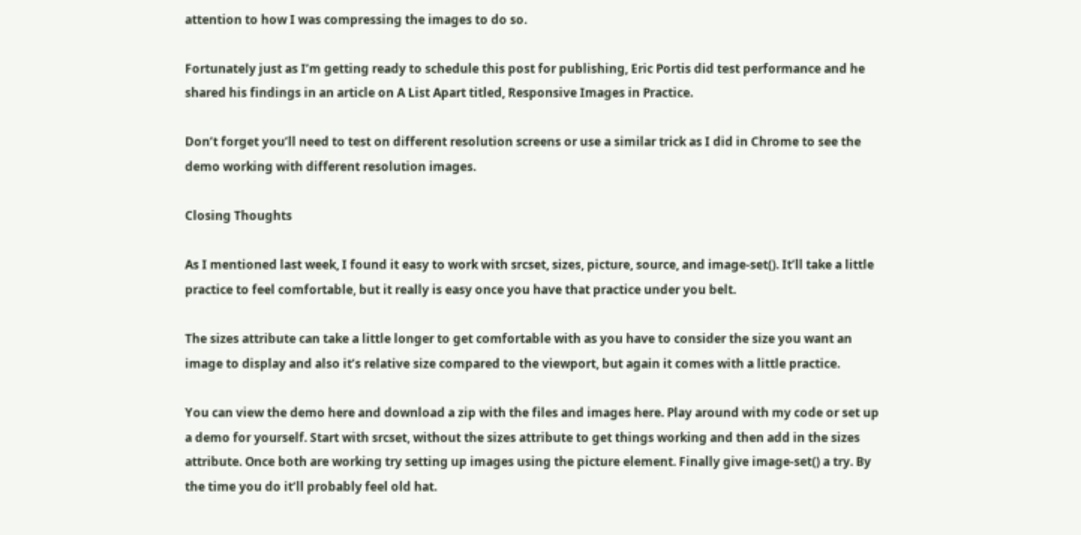attention to how I was compressing the images to do so.

Fortunately just as I’m getting ready to schedule this post for publishing, Eric Portis did test performance and he shared his findings in an article on A List Apart titled, Responsive Images in Practice.

Don’t forget you’ll need to test on different resolution screens or use a similar trick as I did in Chrome to see the demo working with different resolution images.

Closing Thoughts

As I mentioned last week, I found it easy to work with srcset, sizes, picture, source, and image-set(). It’ll take a little practice to feel comfortable, but it really is easy once you have that practice under you belt.

The sizes attribute can take a little longer to get comfortable with as you have to consider the size you want an image to display and also it’s relative size compared to the viewport, but again it comes with a little practice.

You can view the demo here and download a zip with the files and images here. Play around with my code or set up a demo for yourself. Start with srcset, without the sizes attribute to get things working and then add in the sizes attribute. Once both are working try setting up images using the picture element. Finally give image-set() a try. By the time you do it’ll probably feel old hat.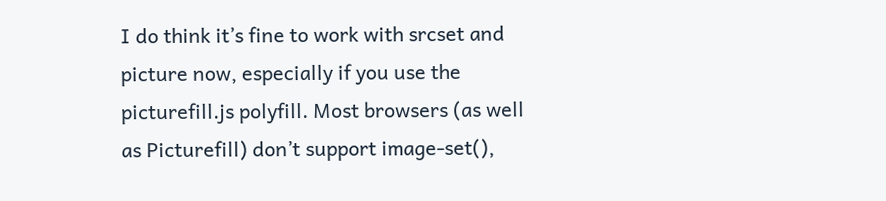I do think it’s fine to work with srcset and picture now, especially if you use the picturefill.js polyfill. Most browsers (as well as Picturefill) don’t support image-set(),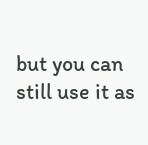but you can still use it as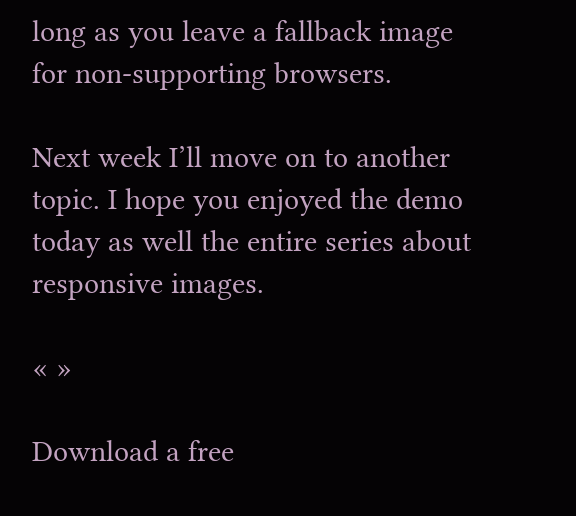long as you leave a fallback image for non-supporting browsers.

Next week I’ll move on to another topic. I hope you enjoyed the demo today as well the entire series about responsive images.

« »

Download a free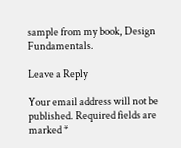sample from my book, Design Fundamentals.

Leave a Reply

Your email address will not be published. Required fields are marked *